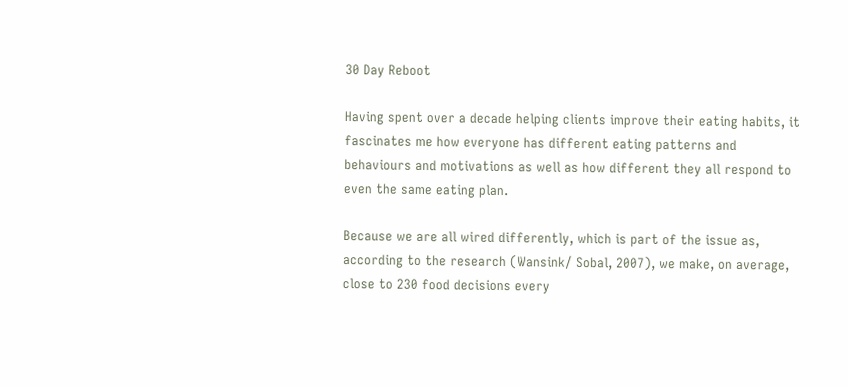30 Day Reboot

Having spent over a decade helping clients improve their eating habits, it fascinates me how everyone has different eating patterns and behaviours and motivations as well as how different they all respond to even the same eating plan.

Because we are all wired differently, which is part of the issue as, according to the research (Wansink/ Sobal, 2007), we make, on average, close to 230 food decisions every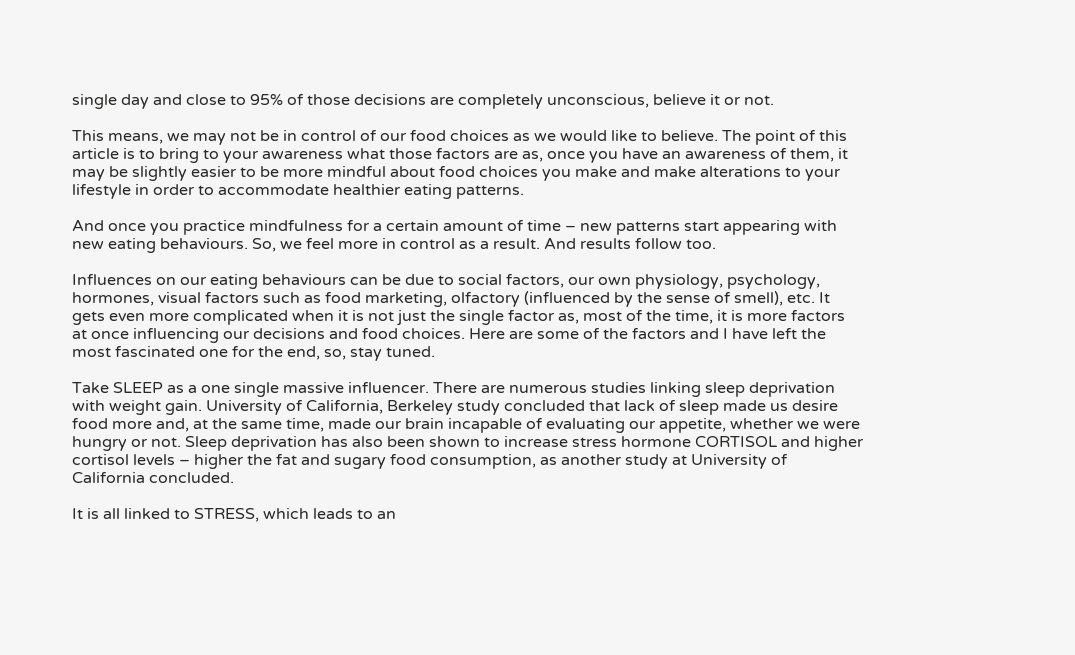single day and close to 95% of those decisions are completely unconscious, believe it or not.

This means, we may not be in control of our food choices as we would like to believe. The point of this article is to bring to your awareness what those factors are as, once you have an awareness of them, it may be slightly easier to be more mindful about food choices you make and make alterations to your lifestyle in order to accommodate healthier eating patterns.

And once you practice mindfulness for a certain amount of time – new patterns start appearing with new eating behaviours. So, we feel more in control as a result. And results follow too.

Influences on our eating behaviours can be due to social factors, our own physiology, psychology, hormones, visual factors such as food marketing, olfactory (influenced by the sense of smell), etc. It gets even more complicated when it is not just the single factor as, most of the time, it is more factors at once influencing our decisions and food choices. Here are some of the factors and I have left the most fascinated one for the end, so, stay tuned.

Take SLEEP as a one single massive influencer. There are numerous studies linking sleep deprivation with weight gain. University of California, Berkeley study concluded that lack of sleep made us desire food more and, at the same time, made our brain incapable of evaluating our appetite, whether we were hungry or not. Sleep deprivation has also been shown to increase stress hormone CORTISOL and higher cortisol levels – higher the fat and sugary food consumption, as another study at University of California concluded.

It is all linked to STRESS, which leads to an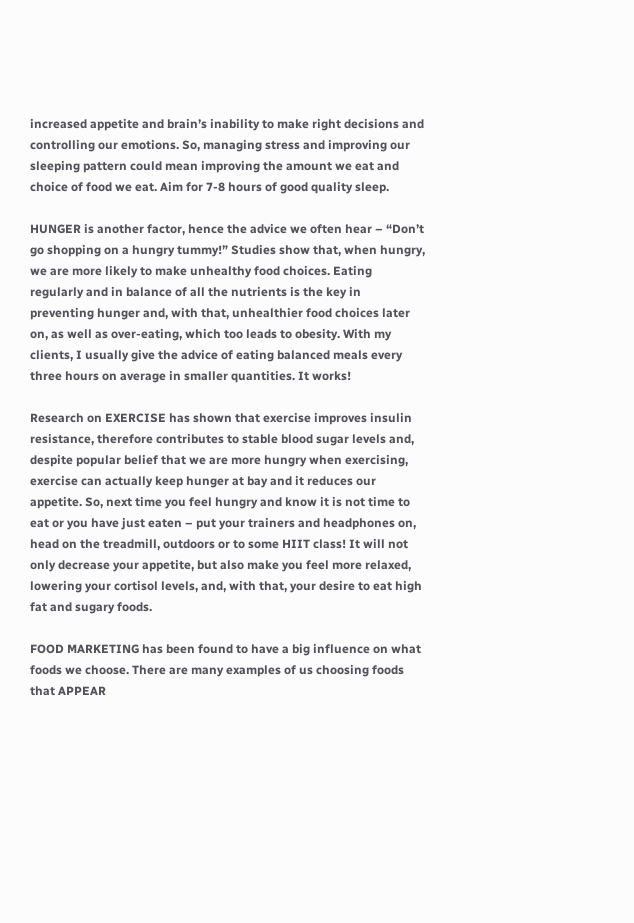increased appetite and brain’s inability to make right decisions and controlling our emotions. So, managing stress and improving our sleeping pattern could mean improving the amount we eat and choice of food we eat. Aim for 7-8 hours of good quality sleep.

HUNGER is another factor, hence the advice we often hear – “Don’t go shopping on a hungry tummy!” Studies show that, when hungry, we are more likely to make unhealthy food choices. Eating regularly and in balance of all the nutrients is the key in preventing hunger and, with that, unhealthier food choices later on, as well as over-eating, which too leads to obesity. With my clients, I usually give the advice of eating balanced meals every three hours on average in smaller quantities. It works!

Research on EXERCISE has shown that exercise improves insulin resistance, therefore contributes to stable blood sugar levels and, despite popular belief that we are more hungry when exercising, exercise can actually keep hunger at bay and it reduces our appetite. So, next time you feel hungry and know it is not time to eat or you have just eaten – put your trainers and headphones on, head on the treadmill, outdoors or to some HIIT class! It will not only decrease your appetite, but also make you feel more relaxed, lowering your cortisol levels, and, with that, your desire to eat high fat and sugary foods.

FOOD MARKETING has been found to have a big influence on what foods we choose. There are many examples of us choosing foods that APPEAR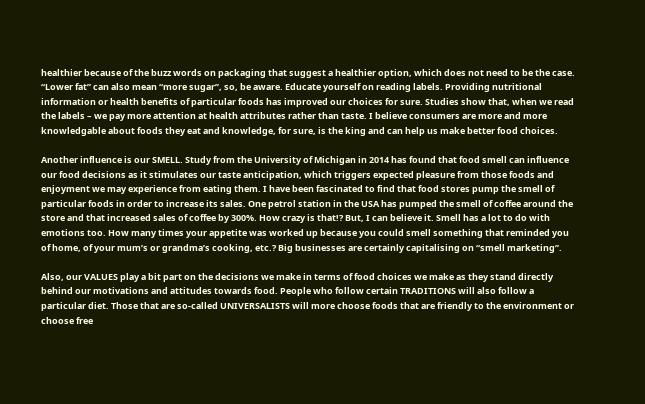healthier because of the buzz words on packaging that suggest a healthier option, which does not need to be the case. “Lower fat” can also mean “more sugar”, so, be aware. Educate yourself on reading labels. Providing nutritional information or health benefits of particular foods has improved our choices for sure. Studies show that, when we read the labels – we pay more attention at health attributes rather than taste. I believe consumers are more and more knowledgable about foods they eat and knowledge, for sure, is the king and can help us make better food choices.

Another influence is our SMELL. Study from the University of Michigan in 2014 has found that food smell can influence our food decisions as it stimulates our taste anticipation, which triggers expected pleasure from those foods and enjoyment we may experience from eating them. I have been fascinated to find that food stores pump the smell of particular foods in order to increase its sales. One petrol station in the USA has pumped the smell of coffee around the store and that increased sales of coffee by 300%. How crazy is that!? But, I can believe it. Smell has a lot to do with emotions too. How many times your appetite was worked up because you could smell something that reminded you of home, of your mum’s or grandma’s cooking, etc.? Big businesses are certainly capitalising on “smell marketing”.

Also, our VALUES play a bit part on the decisions we make in terms of food choices we make as they stand directly behind our motivations and attitudes towards food. People who follow certain TRADITIONS will also follow a particular diet. Those that are so-called UNIVERSALISTS will more choose foods that are friendly to the environment or choose free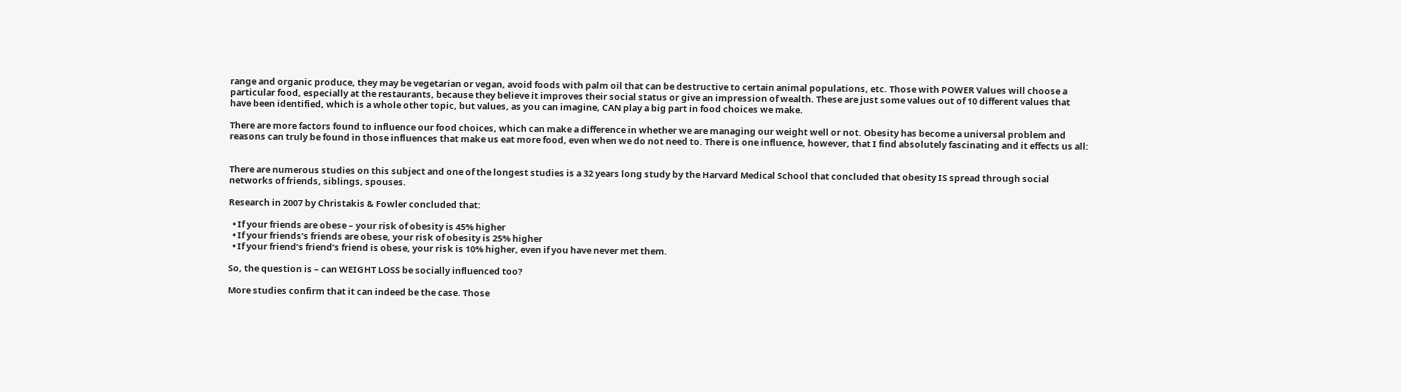range and organic produce, they may be vegetarian or vegan, avoid foods with palm oil that can be destructive to certain animal populations, etc. Those with POWER Values will choose a particular food, especially at the restaurants, because they believe it improves their social status or give an impression of wealth. These are just some values out of 10 different values that have been identified, which is a whole other topic, but values, as you can imagine, CAN play a big part in food choices we make.

There are more factors found to influence our food choices, which can make a difference in whether we are managing our weight well or not. Obesity has become a universal problem and reasons can truly be found in those influences that make us eat more food, even when we do not need to. There is one influence, however, that I find absolutely fascinating and it effects us all:


There are numerous studies on this subject and one of the longest studies is a 32 years long study by the Harvard Medical School that concluded that obesity IS spread through social networks of friends, siblings, spouses.

Research in 2007 by Christakis & Fowler concluded that:

  • If your friends are obese – your risk of obesity is 45% higher
  • If your friends’s friends are obese, your risk of obesity is 25% higher
  • If your friend’s friend’s friend is obese, your risk is 10% higher, even if you have never met them.

So, the question is – can WEIGHT LOSS be socially influenced too?

More studies confirm that it can indeed be the case. Those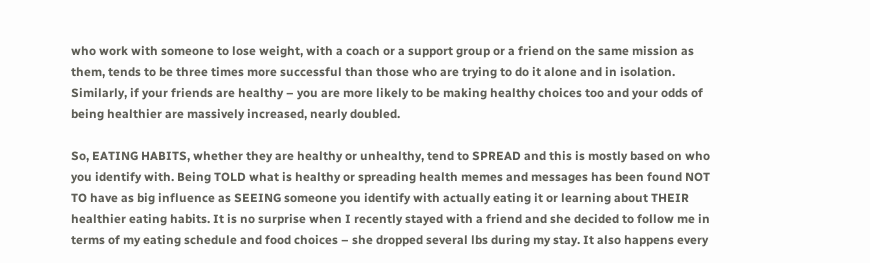who work with someone to lose weight, with a coach or a support group or a friend on the same mission as them, tends to be three times more successful than those who are trying to do it alone and in isolation. Similarly, if your friends are healthy – you are more likely to be making healthy choices too and your odds of being healthier are massively increased, nearly doubled.

So, EATING HABITS, whether they are healthy or unhealthy, tend to SPREAD and this is mostly based on who you identify with. Being TOLD what is healthy or spreading health memes and messages has been found NOT TO have as big influence as SEEING someone you identify with actually eating it or learning about THEIR healthier eating habits. It is no surprise when I recently stayed with a friend and she decided to follow me in terms of my eating schedule and food choices – she dropped several lbs during my stay. It also happens every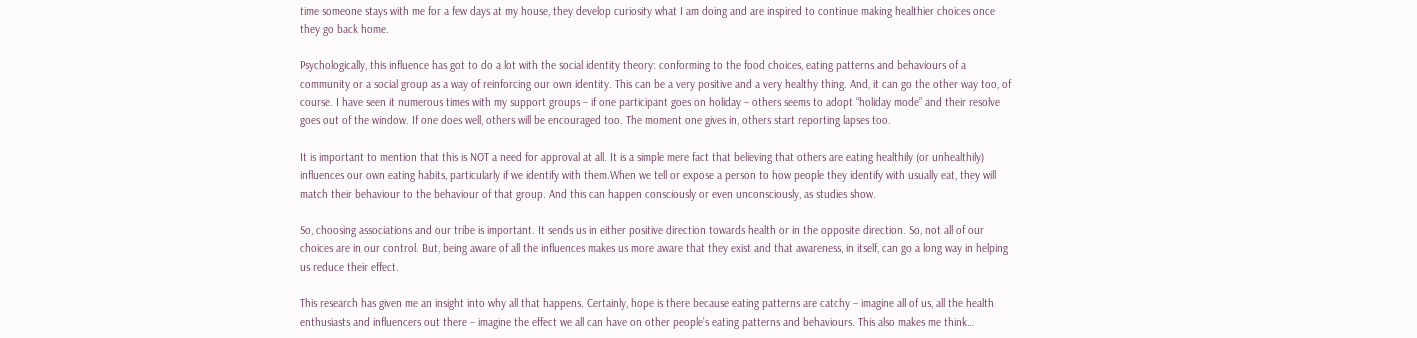time someone stays with me for a few days at my house, they develop curiosity what I am doing and are inspired to continue making healthier choices once they go back home.

Psychologically, this influence has got to do a lot with the social identity theory: conforming to the food choices, eating patterns and behaviours of a community or a social group as a way of reinforcing our own identity. This can be a very positive and a very healthy thing. And, it can go the other way too, of course. I have seen it numerous times with my support groups – if one participant goes on holiday – others seems to adopt “holiday mode” and their resolve goes out of the window. If one does well, others will be encouraged too. The moment one gives in, others start reporting lapses too.

It is important to mention that this is NOT a need for approval at all. It is a simple mere fact that believing that others are eating healthily (or unhealthily) influences our own eating habits, particularly if we identify with them.When we tell or expose a person to how people they identify with usually eat, they will match their behaviour to the behaviour of that group. And this can happen consciously or even unconsciously, as studies show.

So, choosing associations and our tribe is important. It sends us in either positive direction towards health or in the opposite direction. So, not all of our choices are in our control. But, being aware of all the influences makes us more aware that they exist and that awareness, in itself, can go a long way in helping us reduce their effect.

This research has given me an insight into why all that happens. Certainly, hope is there because eating patterns are catchy – imagine all of us, all the health enthusiasts and influencers out there – imagine the effect we all can have on other people’s eating patterns and behaviours. This also makes me think…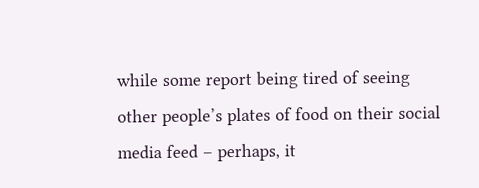while some report being tired of seeing other people’s plates of food on their social media feed – perhaps, it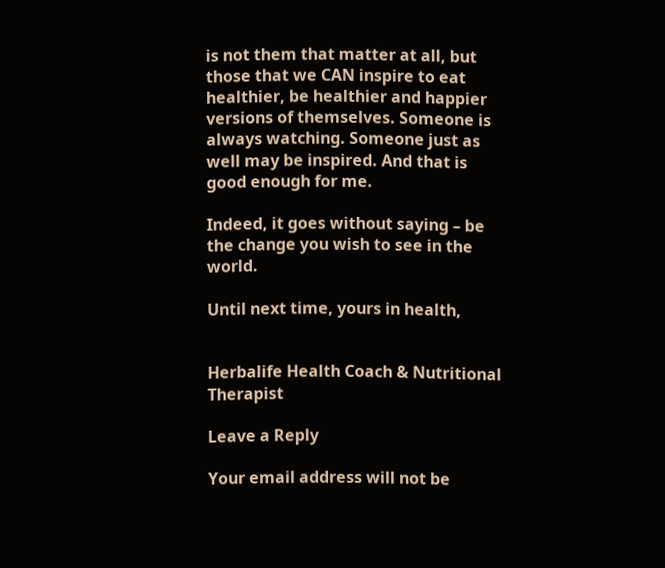is not them that matter at all, but those that we CAN inspire to eat healthier, be healthier and happier versions of themselves. Someone is always watching. Someone just as well may be inspired. And that is good enough for me.

Indeed, it goes without saying – be the change you wish to see in the world.

Until next time, yours in health,


Herbalife Health Coach & Nutritional Therapist

Leave a Reply

Your email address will not be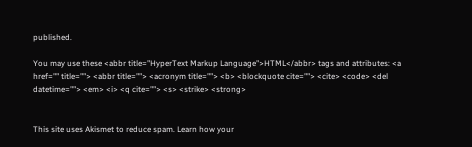published.

You may use these <abbr title="HyperText Markup Language">HTML</abbr> tags and attributes: <a href="" title=""> <abbr title=""> <acronym title=""> <b> <blockquote cite=""> <cite> <code> <del datetime=""> <em> <i> <q cite=""> <s> <strike> <strong>


This site uses Akismet to reduce spam. Learn how your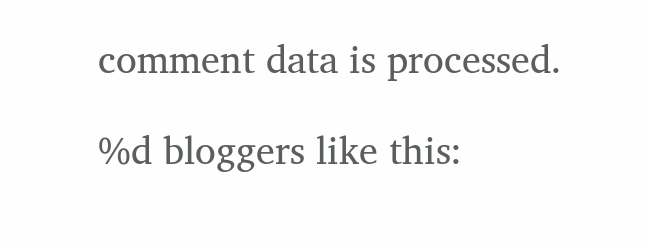comment data is processed.

%d bloggers like this: